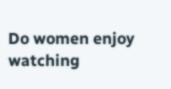Do women enjoy watching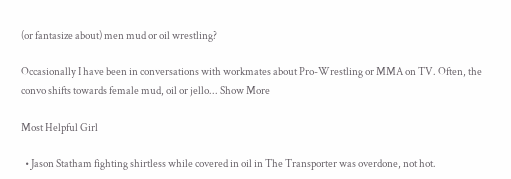(or fantasize about) men mud or oil wrestling?

Occasionally I have been in conversations with workmates about Pro-Wrestling or MMA on TV. Often, the convo shifts towards female mud, oil or jello... Show More

Most Helpful Girl

  • Jason Statham fighting shirtless while covered in oil in The Transporter was overdone, not hot.